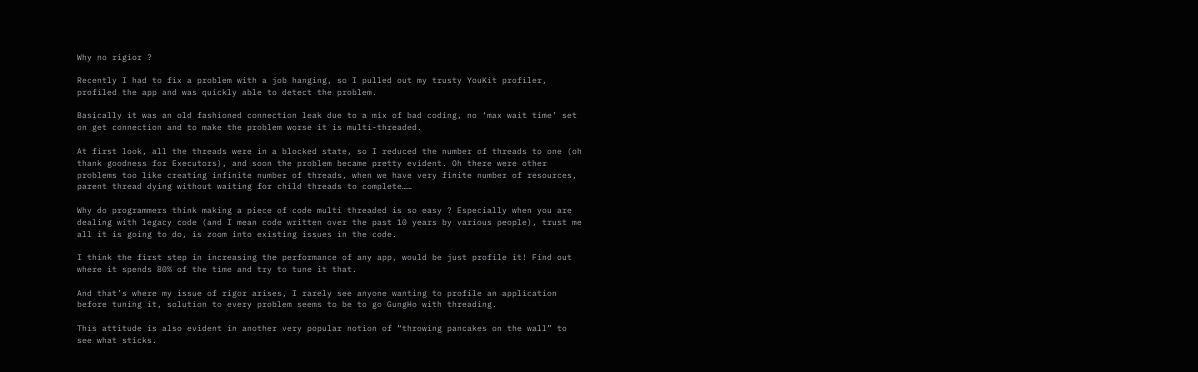Why no rigior ?

Recently I had to fix a problem with a job hanging, so I pulled out my trusty YouKit profiler, profiled the app and was quickly able to detect the problem.

Basically it was an old fashioned connection leak due to a mix of bad coding, no ‘max wait time’ set on get connection and to make the problem worse it is multi-threaded.

At first look, all the threads were in a blocked state, so I reduced the number of threads to one (oh thank goodness for Executors), and soon the problem became pretty evident. Oh there were other problems too like creating infinite number of threads, when we have very finite number of resources, parent thread dying without waiting for child threads to complete……

Why do programmers think making a piece of code multi threaded is so easy ? Especially when you are dealing with legacy code (and I mean code written over the past 10 years by various people), trust me all it is going to do, is zoom into existing issues in the code.

I think the first step in increasing the performance of any app, would be just profile it! Find out where it spends 80% of the time and try to tune it that.

And that’s where my issue of rigor arises, I rarely see anyone wanting to profile an application before tuning it, solution to every problem seems to be to go GungHo with threading.

This attitude is also evident in another very popular notion of “throwing pancakes on the wall” to see what sticks.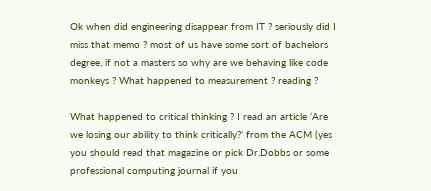Ok when did engineering disappear from IT ? seriously did I miss that memo ? most of us have some sort of bachelors degree, if not a masters so why are we behaving like code monkeys ? What happened to measurement ? reading ?

What happened to critical thinking ? I read an article ‘Are we losing our ability to think critically?’ from the ACM (yes you should read that magazine or pick Dr.Dobbs or some professional computing journal if you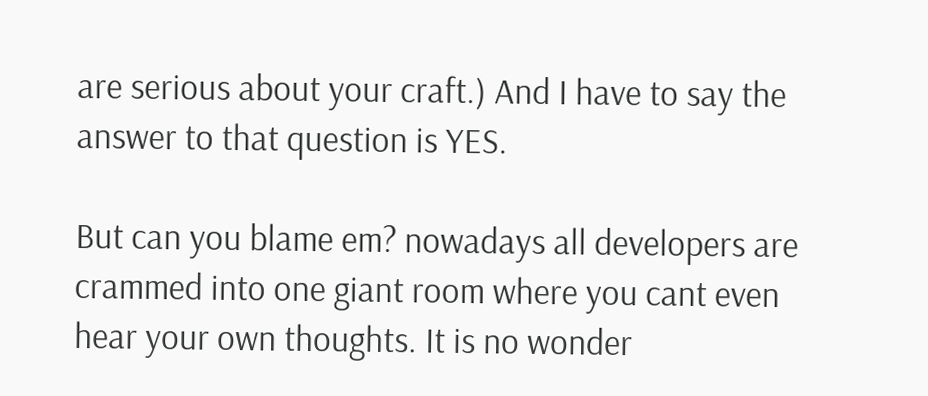are serious about your craft.) And I have to say the answer to that question is YES.

But can you blame em? nowadays all developers are crammed into one giant room where you cant even hear your own thoughts. It is no wonder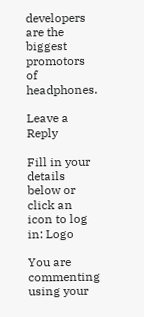developers are the biggest promotors of headphones.

Leave a Reply

Fill in your details below or click an icon to log in: Logo

You are commenting using your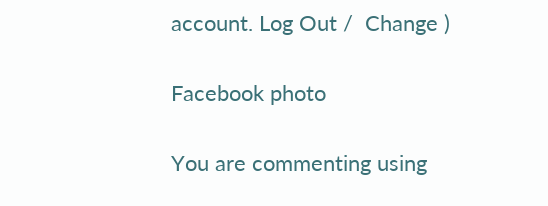account. Log Out /  Change )

Facebook photo

You are commenting using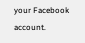your Facebook account.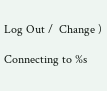Log Out /  Change )

Connecting to %s